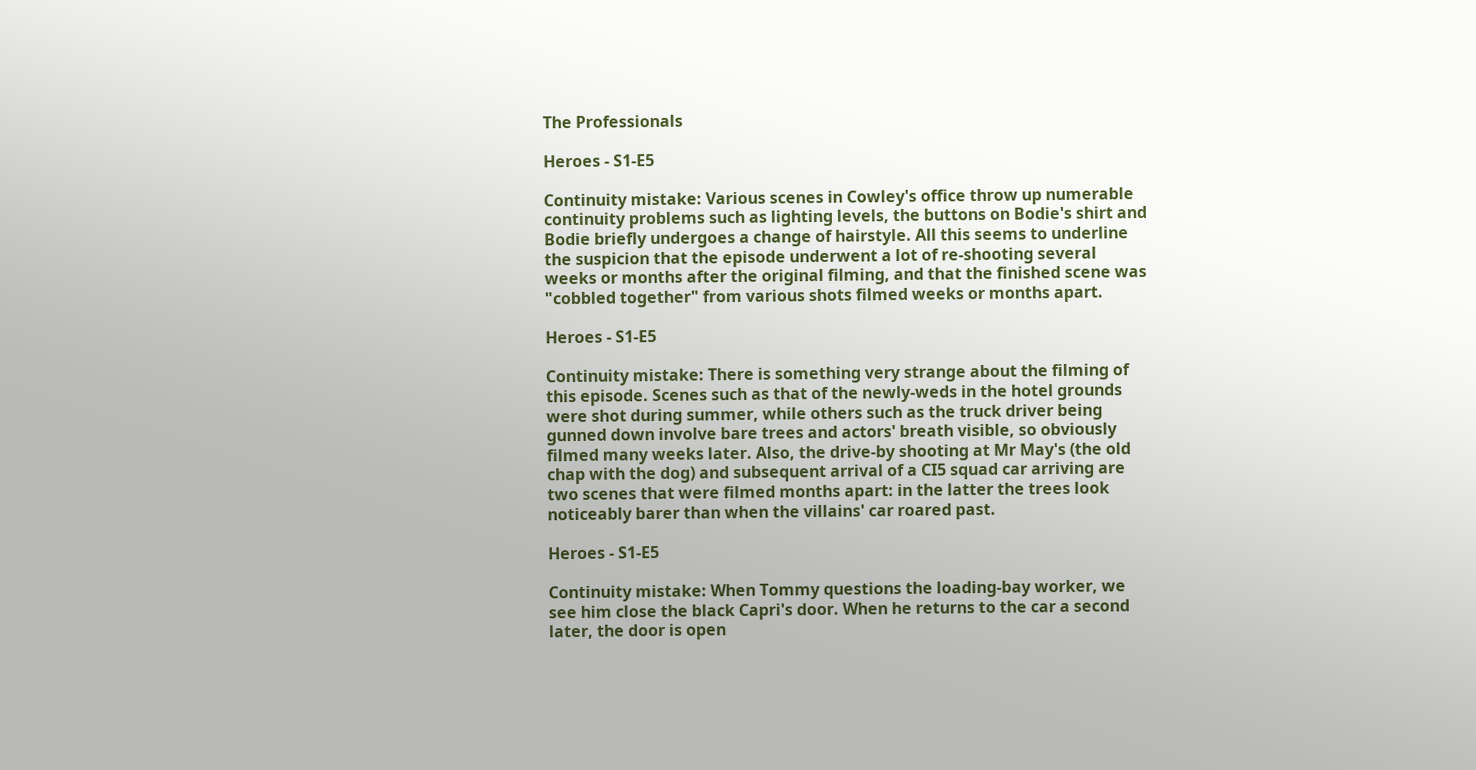The Professionals

Heroes - S1-E5

Continuity mistake: Various scenes in Cowley's office throw up numerable continuity problems such as lighting levels, the buttons on Bodie's shirt and Bodie briefly undergoes a change of hairstyle. All this seems to underline the suspicion that the episode underwent a lot of re-shooting several weeks or months after the original filming, and that the finished scene was "cobbled together" from various shots filmed weeks or months apart.

Heroes - S1-E5

Continuity mistake: There is something very strange about the filming of this episode. Scenes such as that of the newly-weds in the hotel grounds were shot during summer, while others such as the truck driver being gunned down involve bare trees and actors' breath visible, so obviously filmed many weeks later. Also, the drive-by shooting at Mr May's (the old chap with the dog) and subsequent arrival of a CI5 squad car arriving are two scenes that were filmed months apart: in the latter the trees look noticeably barer than when the villains' car roared past.

Heroes - S1-E5

Continuity mistake: When Tommy questions the loading-bay worker, we see him close the black Capri's door. When he returns to the car a second later, the door is open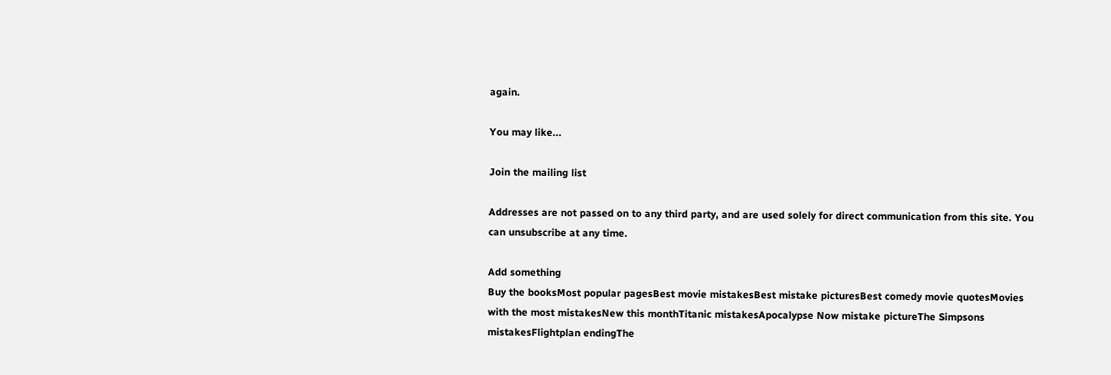again.

You may like...

Join the mailing list

Addresses are not passed on to any third party, and are used solely for direct communication from this site. You can unsubscribe at any time.

Add something
Buy the booksMost popular pagesBest movie mistakesBest mistake picturesBest comedy movie quotesMovies with the most mistakesNew this monthTitanic mistakesApocalypse Now mistake pictureThe Simpsons mistakesFlightplan endingThe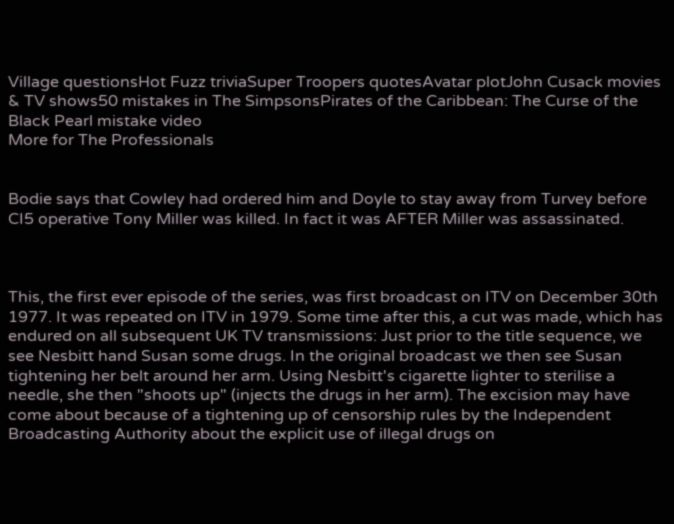Village questionsHot Fuzz triviaSuper Troopers quotesAvatar plotJohn Cusack movies & TV shows50 mistakes in The SimpsonsPirates of the Caribbean: The Curse of the Black Pearl mistake video
More for The Professionals


Bodie says that Cowley had ordered him and Doyle to stay away from Turvey before CI5 operative Tony Miller was killed. In fact it was AFTER Miller was assassinated.



This, the first ever episode of the series, was first broadcast on ITV on December 30th 1977. It was repeated on ITV in 1979. Some time after this, a cut was made, which has endured on all subsequent UK TV transmissions: Just prior to the title sequence, we see Nesbitt hand Susan some drugs. In the original broadcast we then see Susan tightening her belt around her arm. Using Nesbitt's cigarette lighter to sterilise a needle, she then "shoots up" (injects the drugs in her arm). The excision may have come about because of a tightening up of censorship rules by the Independent Broadcasting Authority about the explicit use of illegal drugs on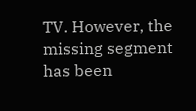TV. However, the missing segment has been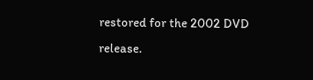restored for the 2002 DVD release.